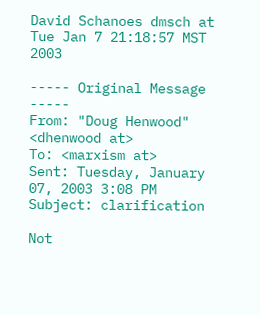David Schanoes dmsch at
Tue Jan 7 21:18:57 MST 2003

----- Original Message -----
From: "Doug Henwood" <dhenwood at>
To: <marxism at>
Sent: Tuesday, January 07, 2003 3:08 PM
Subject: clarification

Not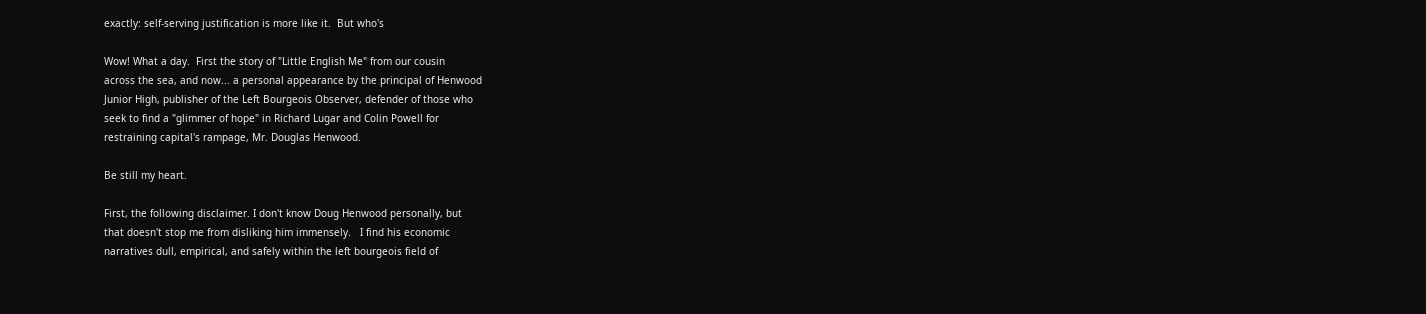exactly: self-serving justification is more like it.  But who's

Wow! What a day.  First the story of "Little English Me" from our cousin
across the sea, and now... a personal appearance by the principal of Henwood
Junior High, publisher of the Left Bourgeois Observer, defender of those who
seek to find a "glimmer of hope" in Richard Lugar and Colin Powell for
restraining capital's rampage, Mr. Douglas Henwood.

Be still my heart.

First, the following disclaimer. I don't know Doug Henwood personally, but
that doesn't stop me from disliking him immensely.   I find his economic
narratives dull, empirical, and safely within the left bourgeois field of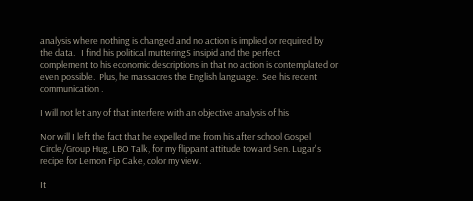analysis where nothing is changed and no action is implied or required by
the data.   I find his political mutteringS insipid and the perfect
complement to his economic descriptions in that no action is contemplated or
even possible.  Plus, he massacres the English language.  See his recent
communication .

I will not let any of that interfere with an objective analysis of his

Nor will I left the fact that he expelled me from his after school Gospel
Circle/Group Hug, LBO Talk, for my flippant attitude toward Sen. Lugar's
recipe for Lemon Fip Cake, color my view.

It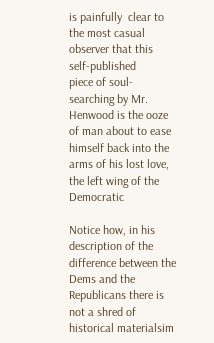is painfully  clear to the most casual observer that this self-published
piece of soul-searching by Mr. Henwood is the ooze of man about to ease
himself back into the arms of his lost love, the left wing of the Democratic

Notice how, in his description of the difference between the Dems and the
Republicans there is not a shred of historical materialsim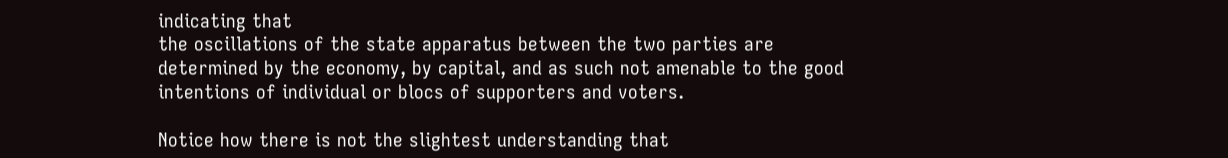indicating that
the oscillations of the state apparatus between the two parties are
determined by the economy, by capital, and as such not amenable to the good
intentions of individual or blocs of supporters and voters.

Notice how there is not the slightest understanding that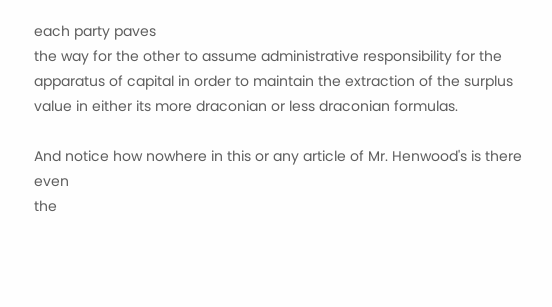each party paves
the way for the other to assume administrative responsibility for the
apparatus of capital in order to maintain the extraction of the surplus
value in either its more draconian or less draconian formulas.

And notice how nowhere in this or any article of Mr. Henwood's is there even
the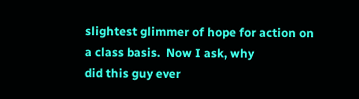slightest glimmer of hope for action on a class basis.  Now I ask, why
did this guy ever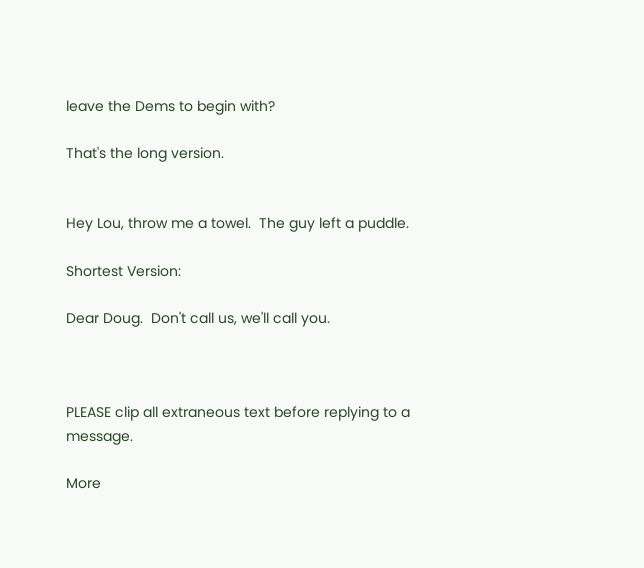leave the Dems to begin with?

That's the long version.


Hey Lou, throw me a towel.  The guy left a puddle.

Shortest Version:

Dear Doug.  Don't call us, we'll call you.



PLEASE clip all extraneous text before replying to a message.

More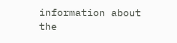information about the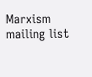Marxism mailing list